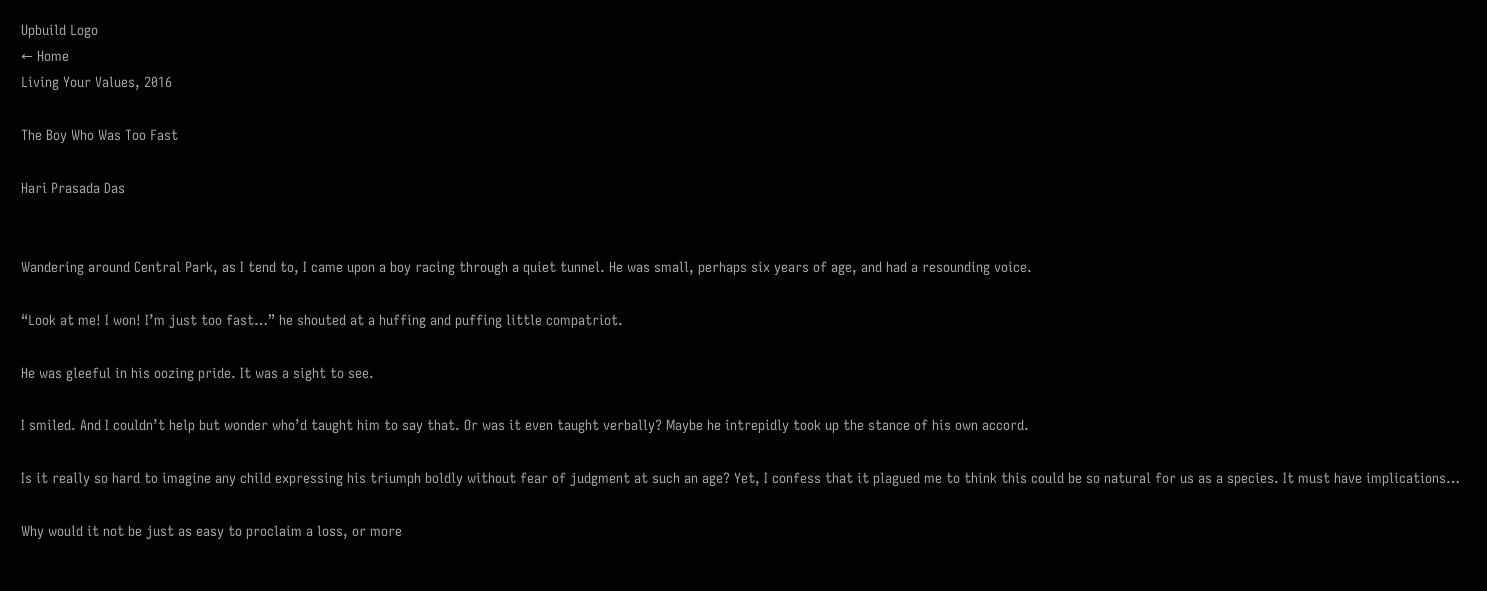Upbuild Logo
← Home
Living Your Values, 2016

The Boy Who Was Too Fast

Hari Prasada Das


Wandering around Central Park, as I tend to, I came upon a boy racing through a quiet tunnel. He was small, perhaps six years of age, and had a resounding voice.

“Look at me! I won! I’m just too fast…” he shouted at a huffing and puffing little compatriot.

He was gleeful in his oozing pride. It was a sight to see.

I smiled. And I couldn’t help but wonder who’d taught him to say that. Or was it even taught verbally? Maybe he intrepidly took up the stance of his own accord.

Is it really so hard to imagine any child expressing his triumph boldly without fear of judgment at such an age? Yet, I confess that it plagued me to think this could be so natural for us as a species. It must have implications…

Why would it not be just as easy to proclaim a loss, or more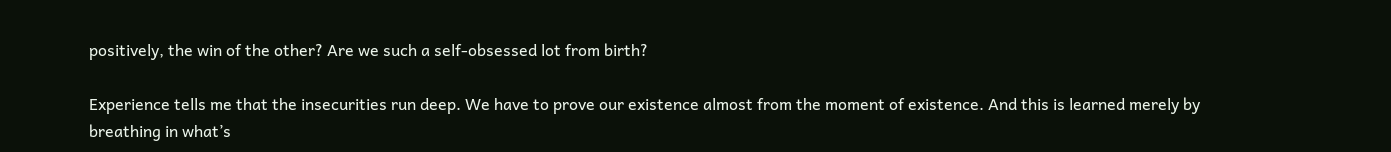positively, the win of the other? Are we such a self-obsessed lot from birth?

Experience tells me that the insecurities run deep. We have to prove our existence almost from the moment of existence. And this is learned merely by breathing in what’s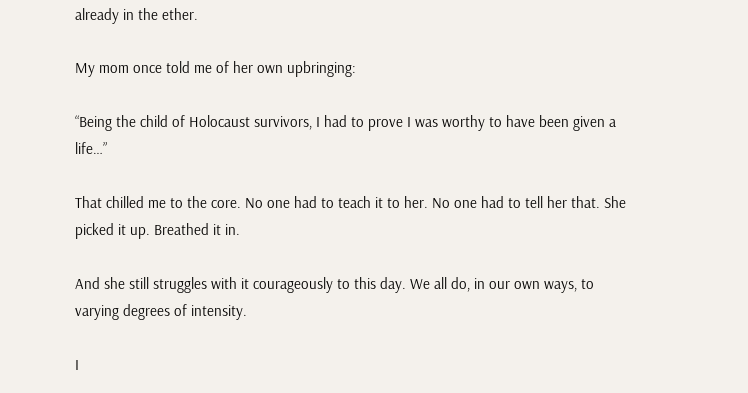already in the ether.

My mom once told me of her own upbringing:

“Being the child of Holocaust survivors, I had to prove I was worthy to have been given a life…”

That chilled me to the core. No one had to teach it to her. No one had to tell her that. She picked it up. Breathed it in.

And she still struggles with it courageously to this day. We all do, in our own ways, to varying degrees of intensity.

I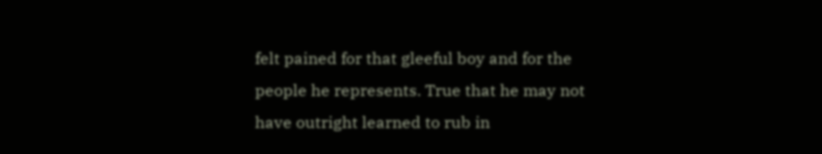felt pained for that gleeful boy and for the people he represents. True that he may not have outright learned to rub in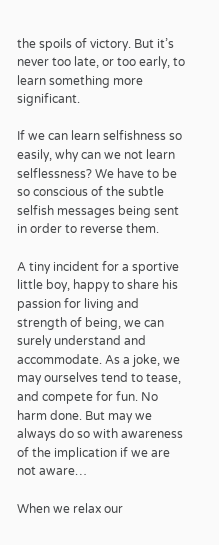the spoils of victory. But it’s never too late, or too early, to learn something more significant.

If we can learn selfishness so easily, why can we not learn selflessness? We have to be so conscious of the subtle selfish messages being sent in order to reverse them.

A tiny incident for a sportive little boy, happy to share his passion for living and strength of being, we can surely understand and accommodate. As a joke, we may ourselves tend to tease, and compete for fun. No harm done. But may we always do so with awareness of the implication if we are not aware…

When we relax our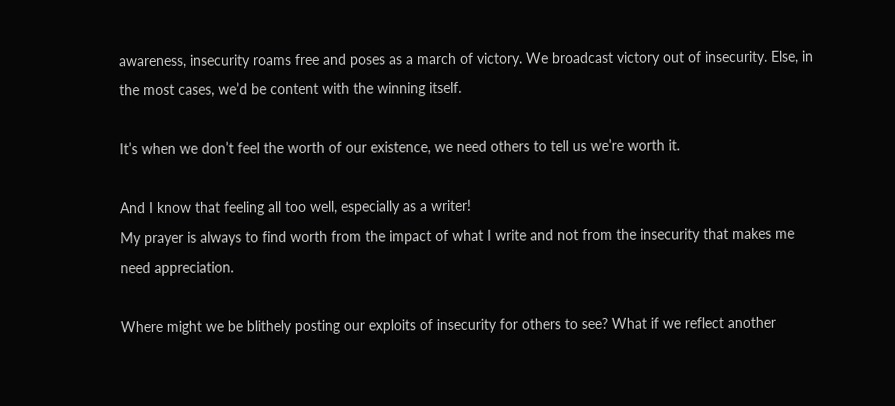awareness, insecurity roams free and poses as a march of victory. We broadcast victory out of insecurity. Else, in the most cases, we’d be content with the winning itself.

It’s when we don’t feel the worth of our existence, we need others to tell us we’re worth it.

And I know that feeling all too well, especially as a writer!
My prayer is always to find worth from the impact of what I write and not from the insecurity that makes me need appreciation.

Where might we be blithely posting our exploits of insecurity for others to see? What if we reflect another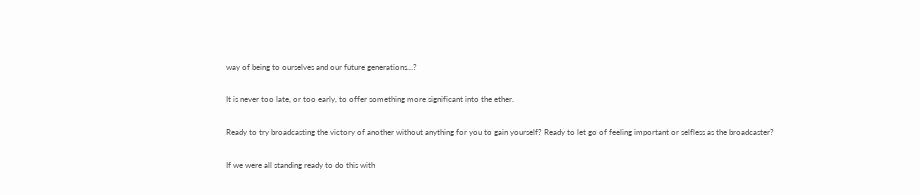way of being to ourselves and our future generations…?

It is never too late, or too early, to offer something more significant into the ether.

Ready to try broadcasting the victory of another without anything for you to gain yourself? Ready to let go of feeling important or selfless as the broadcaster?

If we were all standing ready to do this with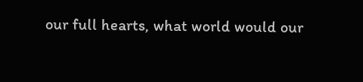our full hearts, what world would our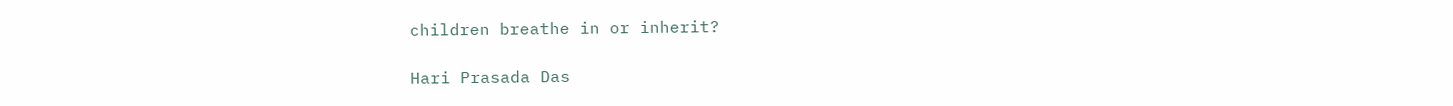children breathe in or inherit?

Hari Prasada Das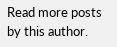Read more posts by this author.